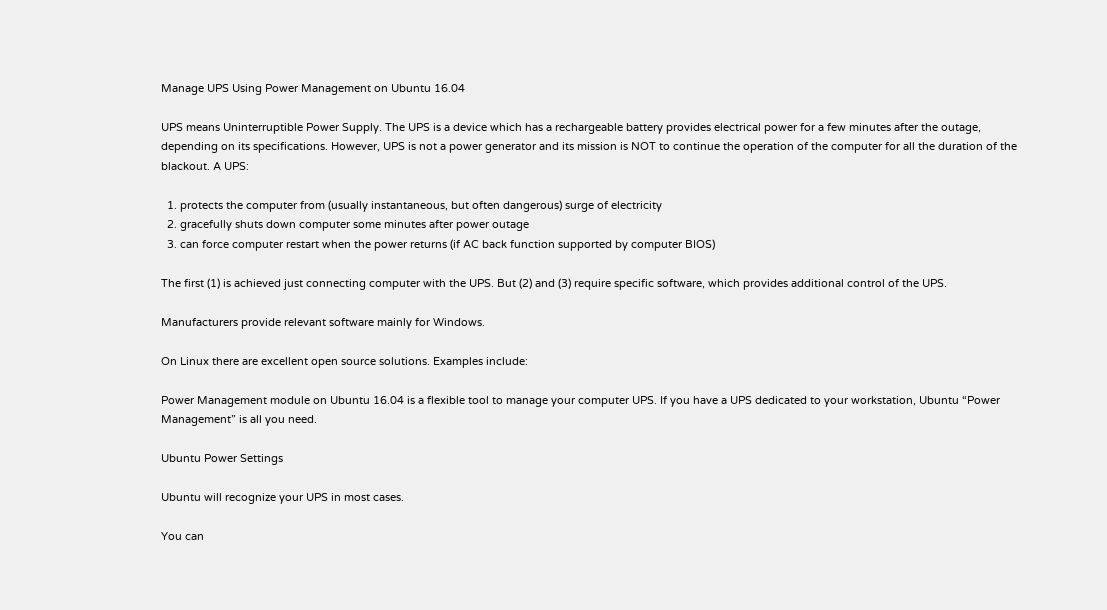Manage UPS Using Power Management on Ubuntu 16.04

UPS means Uninterruptible Power Supply. The UPS is a device which has a rechargeable battery provides electrical power for a few minutes after the outage, depending on its specifications. However, UPS is not a power generator and its mission is NOT to continue the operation of the computer for all the duration of the blackout. A UPS:

  1. protects the computer from (usually instantaneous, but often dangerous) surge of electricity
  2. gracefully shuts down computer some minutes after power outage
  3. can force computer restart when the power returns (if AC back function supported by computer BIOS)

The first (1) is achieved just connecting computer with the UPS. But (2) and (3) require specific software, which provides additional control of the UPS.

Manufacturers provide relevant software mainly for Windows.

On Linux there are excellent open source solutions. Examples include:

Power Management module on Ubuntu 16.04 is a flexible tool to manage your computer UPS. If you have a UPS dedicated to your workstation, Ubuntu “Power Management” is all you need.

Ubuntu Power Settings

Ubuntu will recognize your UPS in most cases.

You can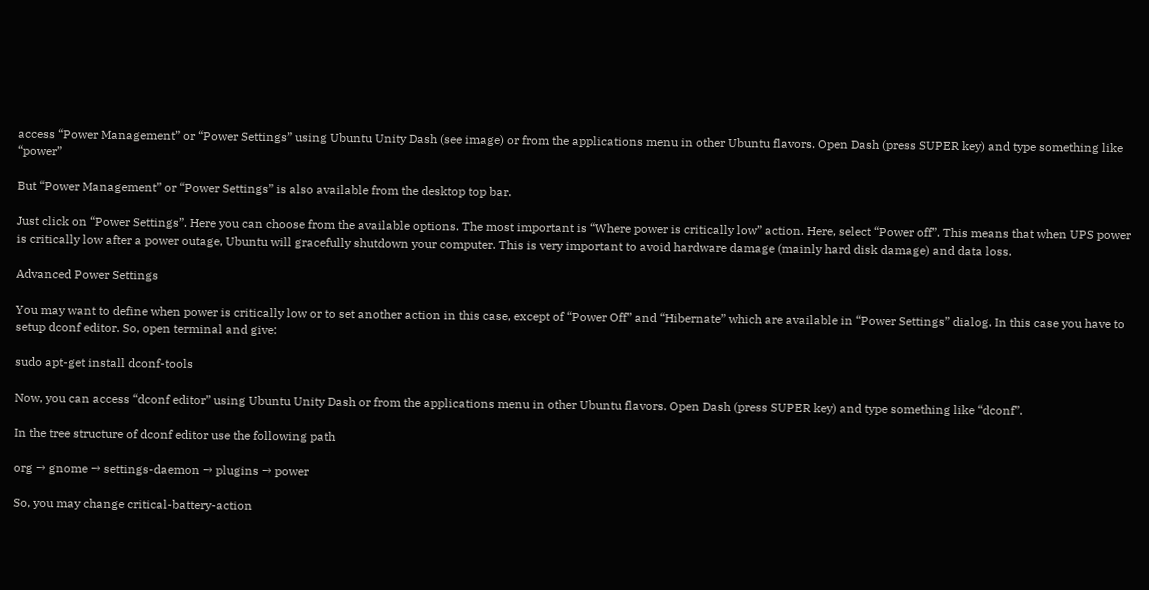access “Power Management” or “Power Settings” using Ubuntu Unity Dash (see image) or from the applications menu in other Ubuntu flavors. Open Dash (press SUPER key) and type something like “power”

But “Power Management” or “Power Settings” is also available from the desktop top bar.

Just click on “Power Settings”. Here you can choose from the available options. The most important is “Where power is critically low” action. Here, select “Power off”. This means that when UPS power is critically low after a power outage, Ubuntu will gracefully shutdown your computer. This is very important to avoid hardware damage (mainly hard disk damage) and data loss.

Advanced Power Settings

You may want to define when power is critically low or to set another action in this case, except of “Power Off” and “Hibernate” which are available in “Power Settings” dialog. In this case you have to setup dconf editor. So, open terminal and give:

sudo apt-get install dconf-tools

Now, you can access “dconf editor” using Ubuntu Unity Dash or from the applications menu in other Ubuntu flavors. Open Dash (press SUPER key) and type something like “dconf”.

In the tree structure of dconf editor use the following path

org → gnome → settings-daemon → plugins → power

So, you may change critical-battery-action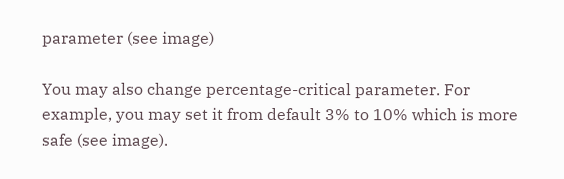parameter (see image)

You may also change percentage-critical parameter. For example, you may set it from default 3% to 10% which is more safe (see image).